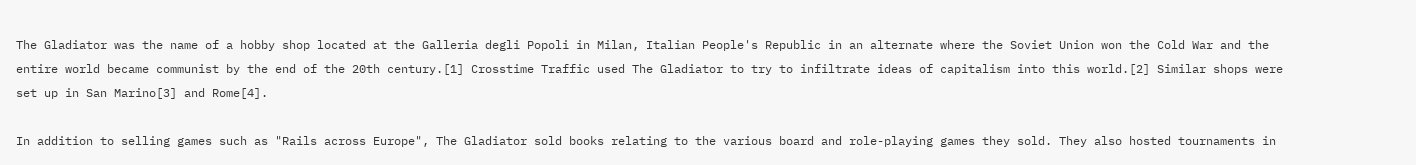The Gladiator was the name of a hobby shop located at the Galleria degli Popoli in Milan, Italian People's Republic in an alternate where the Soviet Union won the Cold War and the entire world became communist by the end of the 20th century.[1] Crosstime Traffic used The Gladiator to try to infiltrate ideas of capitalism into this world.[2] Similar shops were set up in San Marino[3] and Rome[4].

In addition to selling games such as "Rails across Europe", The Gladiator sold books relating to the various board and role-playing games they sold. They also hosted tournaments in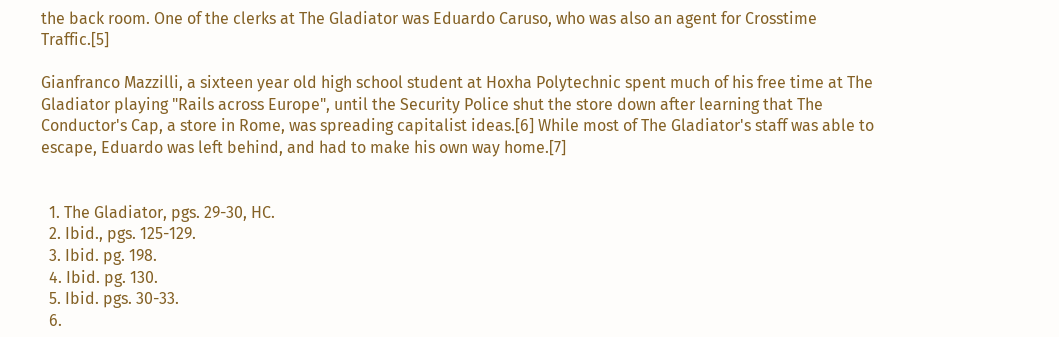the back room. One of the clerks at The Gladiator was Eduardo Caruso, who was also an agent for Crosstime Traffic.[5]

Gianfranco Mazzilli, a sixteen year old high school student at Hoxha Polytechnic spent much of his free time at The Gladiator playing "Rails across Europe", until the Security Police shut the store down after learning that The Conductor's Cap, a store in Rome, was spreading capitalist ideas.[6] While most of The Gladiator's staff was able to escape, Eduardo was left behind, and had to make his own way home.[7]


  1. The Gladiator, pgs. 29-30, HC.
  2. Ibid., pgs. 125-129.
  3. Ibid. pg. 198.
  4. Ibid. pg. 130.
  5. Ibid. pgs. 30-33.
  6.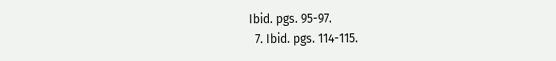Ibid. pgs. 95-97.
  7. Ibid. pgs. 114-115.